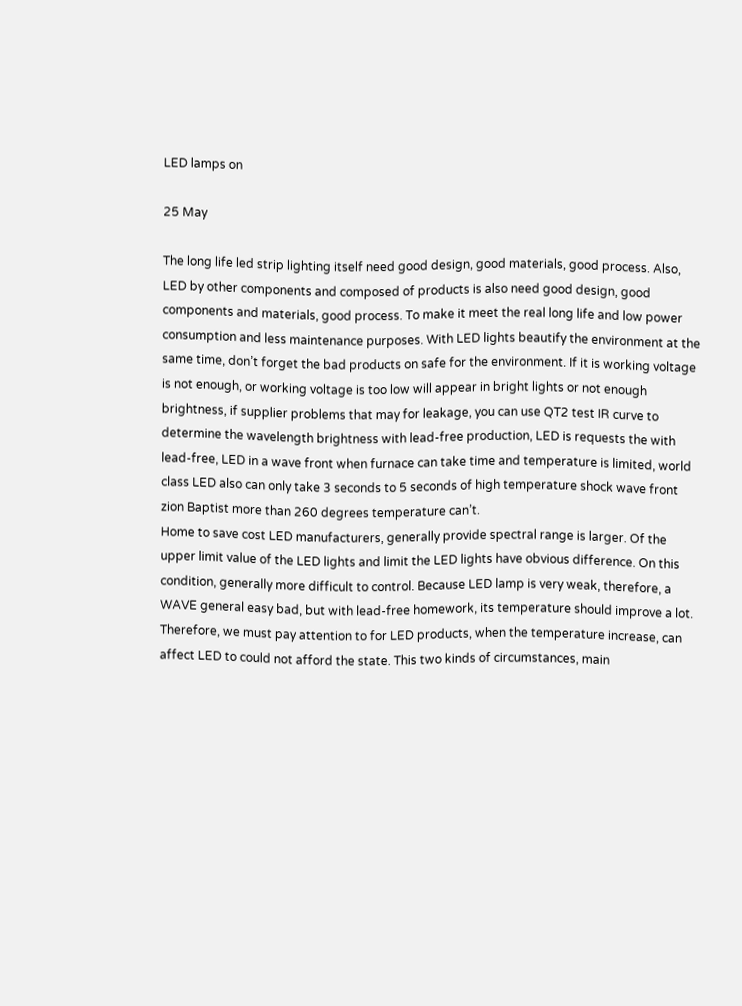LED lamps on

25 May

The long life led strip lighting itself need good design, good materials, good process. Also, LED by other components and composed of products is also need good design, good components and materials, good process. To make it meet the real long life and low power consumption and less maintenance purposes. With LED lights beautify the environment at the same time, don’t forget the bad products on safe for the environment. If it is working voltage is not enough, or working voltage is too low will appear in bright lights or not enough brightness, if supplier problems that may for leakage, you can use QT2 test IR curve to determine the wavelength brightness with lead-free production, LED is requests the with lead-free, LED in a wave front when furnace can take time and temperature is limited, world class LED also can only take 3 seconds to 5 seconds of high temperature shock wave front zion Baptist more than 260 degrees temperature can’t.
Home to save cost LED manufacturers, generally provide spectral range is larger. Of the upper limit value of the LED lights and limit the LED lights have obvious difference. On this condition, generally more difficult to control. Because LED lamp is very weak, therefore, a WAVE general easy bad, but with lead-free homework, its temperature should improve a lot. Therefore, we must pay attention to for LED products, when the temperature increase, can affect LED to could not afford the state. This two kinds of circumstances, main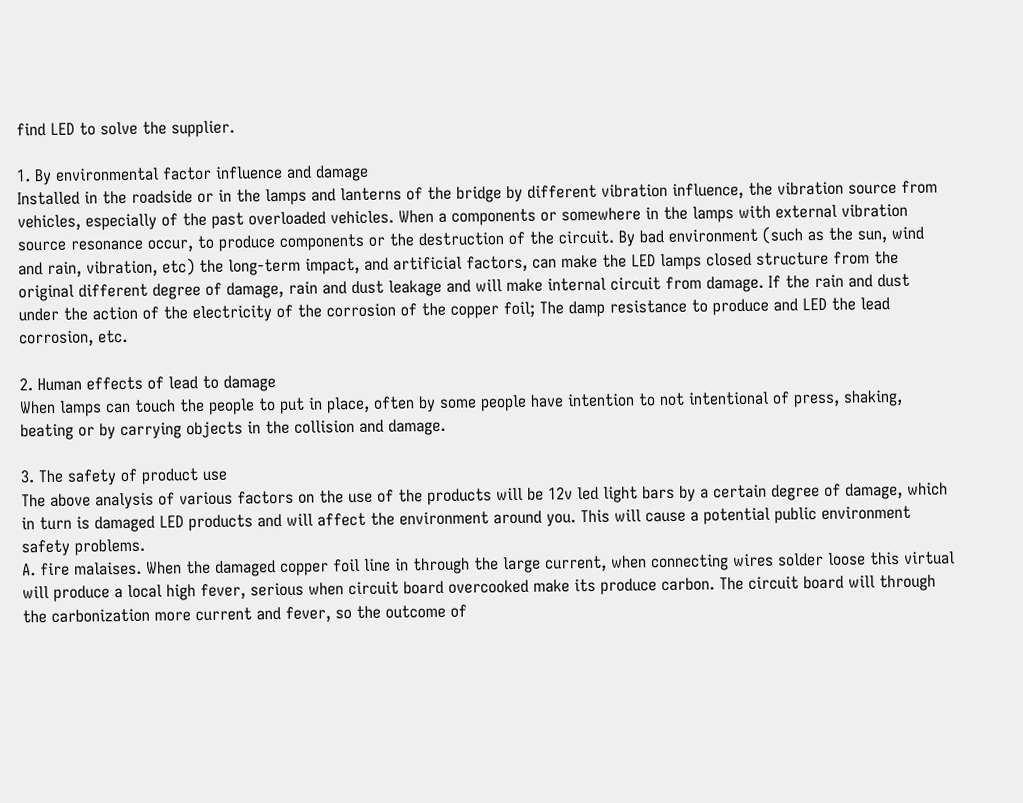find LED to solve the supplier.

1. By environmental factor influence and damage
Installed in the roadside or in the lamps and lanterns of the bridge by different vibration influence, the vibration source from vehicles, especially of the past overloaded vehicles. When a components or somewhere in the lamps with external vibration source resonance occur, to produce components or the destruction of the circuit. By bad environment (such as the sun, wind and rain, vibration, etc) the long-term impact, and artificial factors, can make the LED lamps closed structure from the original different degree of damage, rain and dust leakage and will make internal circuit from damage. If the rain and dust under the action of the electricity of the corrosion of the copper foil; The damp resistance to produce and LED the lead corrosion, etc.

2. Human effects of lead to damage
When lamps can touch the people to put in place, often by some people have intention to not intentional of press, shaking, beating or by carrying objects in the collision and damage.

3. The safety of product use
The above analysis of various factors on the use of the products will be 12v led light bars by a certain degree of damage, which in turn is damaged LED products and will affect the environment around you. This will cause a potential public environment safety problems.
A. fire malaises. When the damaged copper foil line in through the large current, when connecting wires solder loose this virtual will produce a local high fever, serious when circuit board overcooked make its produce carbon. The circuit board will through the carbonization more current and fever, so the outcome of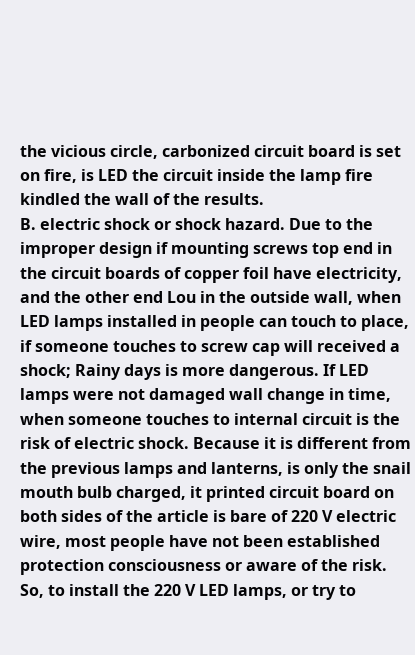the vicious circle, carbonized circuit board is set on fire, is LED the circuit inside the lamp fire kindled the wall of the results.
B. electric shock or shock hazard. Due to the improper design if mounting screws top end in the circuit boards of copper foil have electricity, and the other end Lou in the outside wall, when LED lamps installed in people can touch to place, if someone touches to screw cap will received a shock; Rainy days is more dangerous. If LED lamps were not damaged wall change in time, when someone touches to internal circuit is the risk of electric shock. Because it is different from the previous lamps and lanterns, is only the snail mouth bulb charged, it printed circuit board on both sides of the article is bare of 220 V electric wire, most people have not been established protection consciousness or aware of the risk. So, to install the 220 V LED lamps, or try to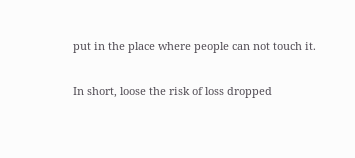put in the place where people can not touch it.

In short, loose the risk of loss dropped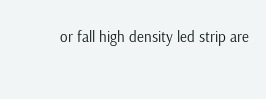or fall high density led strip are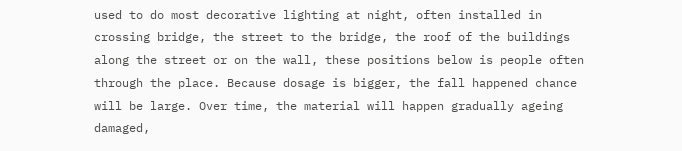used to do most decorative lighting at night, often installed in crossing bridge, the street to the bridge, the roof of the buildings along the street or on the wall, these positions below is people often through the place. Because dosage is bigger, the fall happened chance will be large. Over time, the material will happen gradually ageing damaged,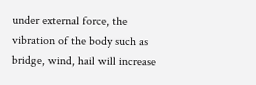under external force, the vibration of the body such as bridge, wind, hail will increase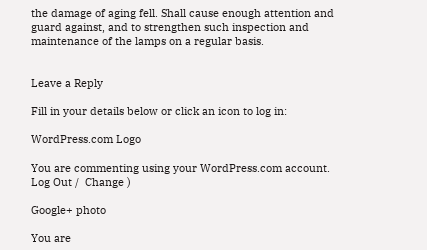the damage of aging fell. Shall cause enough attention and guard against, and to strengthen such inspection and maintenance of the lamps on a regular basis.


Leave a Reply

Fill in your details below or click an icon to log in:

WordPress.com Logo

You are commenting using your WordPress.com account. Log Out /  Change )

Google+ photo

You are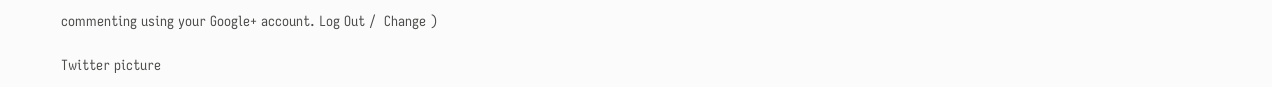commenting using your Google+ account. Log Out /  Change )

Twitter picture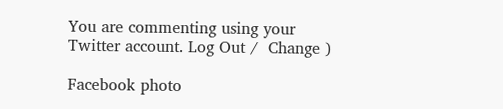You are commenting using your Twitter account. Log Out /  Change )

Facebook photo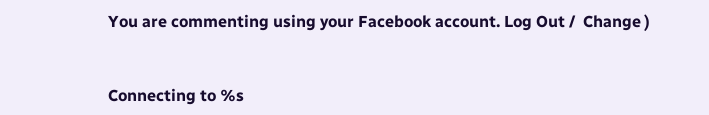You are commenting using your Facebook account. Log Out /  Change )


Connecting to %s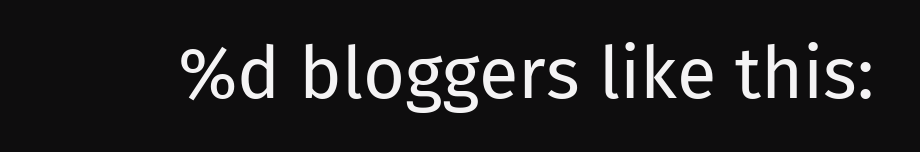%d bloggers like this: